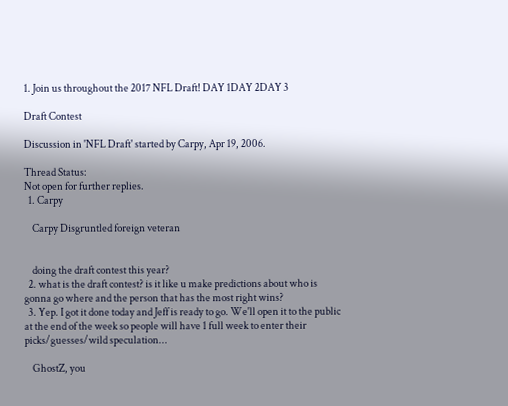1. Join us throughout the 2017 NFL Draft! DAY 1DAY 2DAY 3

Draft Contest

Discussion in 'NFL Draft' started by Carpy, Apr 19, 2006.

Thread Status:
Not open for further replies.
  1. Carpy

    Carpy Disgruntled foreign veteran


    doing the draft contest this year?
  2. what is the draft contest? is it like u make predictions about who is gonna go where and the person that has the most right wins?
  3. Yep. I got it done today and Jeff is ready to go. We'll open it to the public at the end of the week so people will have 1 full week to enter their picks/guesses/wild speculation...

    GhostZ, you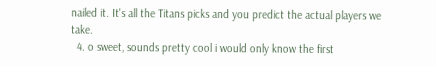nailed it. It's all the Titans picks and you predict the actual players we take.
  4. o sweet, sounds pretty cool i would only know the first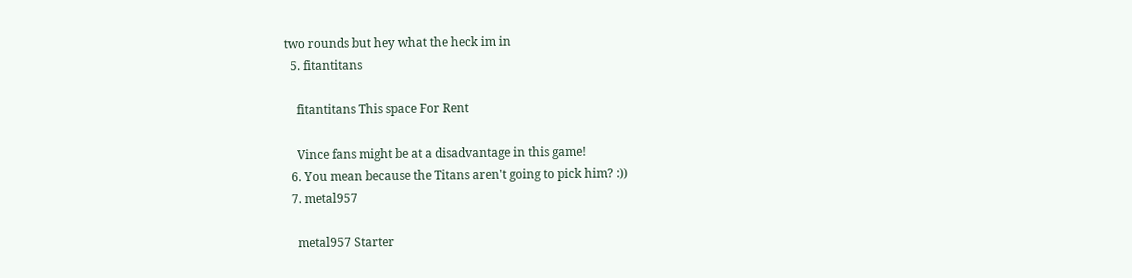two rounds but hey what the heck im in
  5. fitantitans

    fitantitans This space For Rent

    Vince fans might be at a disadvantage in this game!
  6. You mean because the Titans aren't going to pick him? :))
  7. metal957

    metal957 Starter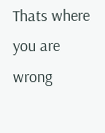Thats where you are wrong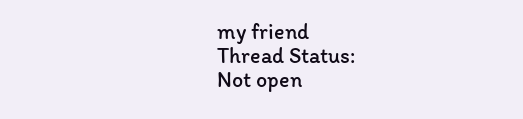my friend
Thread Status:
Not open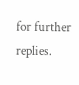for further replies.